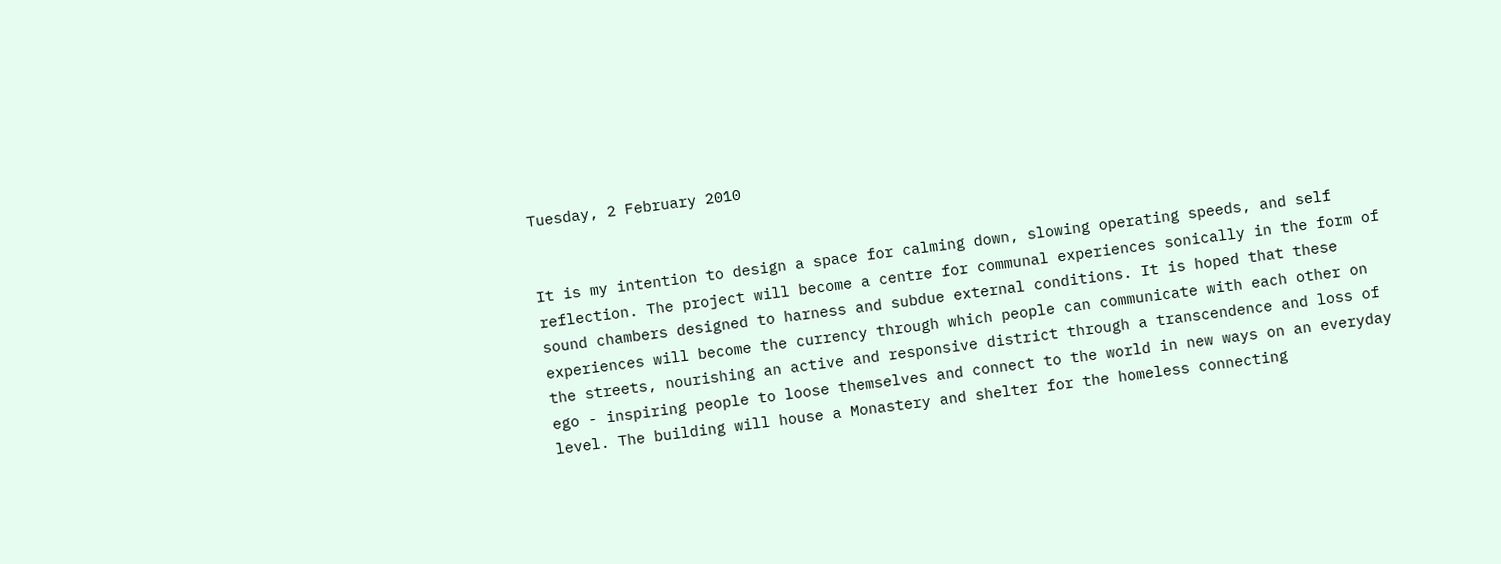Tuesday, 2 February 2010


It is my intention to design a space for calming down, slowing operating speeds, and self reflection. The project will become a centre for communal experiences sonically in the form of sound chambers designed to harness and subdue external conditions. It is hoped that these experiences will become the currency through which people can communicate with each other on the streets, nourishing an active and responsive district through a transcendence and loss of ego - inspiring people to loose themselves and connect to the world in new ways on an everyday level. The building will house a Monastery and shelter for the homeless connecting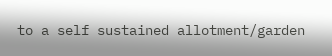to a self sustained allotment/garden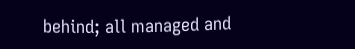behind; all managed and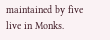maintained by five live in Monks.